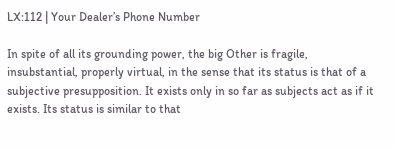LX:112 | Your Dealer’s Phone Number

In spite of all its grounding power, the big Other is fragile, insubstantial, properly virtual, in the sense that its status is that of a subjective presupposition. It exists only in so far as subjects act as if it exists. Its status is similar to that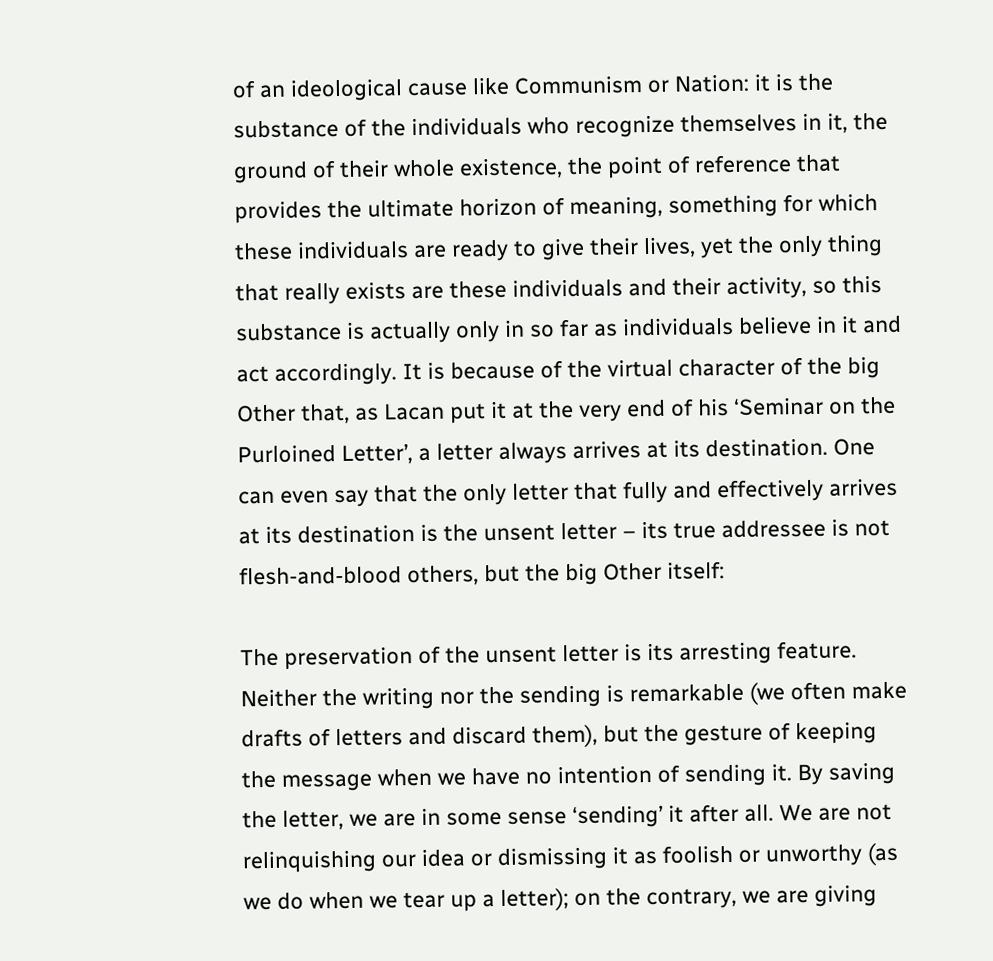of an ideological cause like Communism or Nation: it is the substance of the individuals who recognize themselves in it, the ground of their whole existence, the point of reference that provides the ultimate horizon of meaning, something for which these individuals are ready to give their lives, yet the only thing that really exists are these individuals and their activity, so this substance is actually only in so far as individuals believe in it and act accordingly. It is because of the virtual character of the big Other that, as Lacan put it at the very end of his ‘Seminar on the Purloined Letter’, a letter always arrives at its destination. One can even say that the only letter that fully and effectively arrives at its destination is the unsent letter – its true addressee is not flesh-and-blood others, but the big Other itself:

The preservation of the unsent letter is its arresting feature. Neither the writing nor the sending is remarkable (we often make drafts of letters and discard them), but the gesture of keeping the message when we have no intention of sending it. By saving the letter, we are in some sense ‘sending’ it after all. We are not relinquishing our idea or dismissing it as foolish or unworthy (as we do when we tear up a letter); on the contrary, we are giving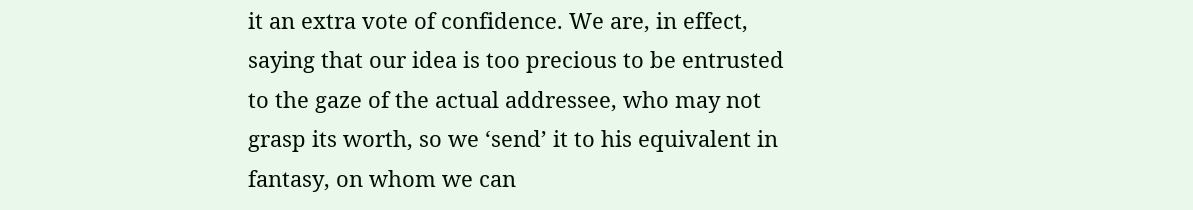it an extra vote of confidence. We are, in effect, saying that our idea is too precious to be entrusted to the gaze of the actual addressee, who may not grasp its worth, so we ‘send’ it to his equivalent in fantasy, on whom we can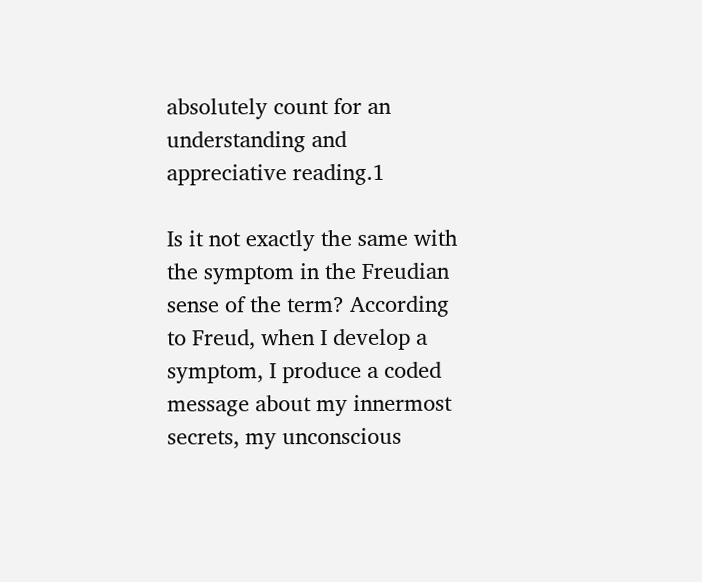absolutely count for an understanding and appreciative reading.1

Is it not exactly the same with the symptom in the Freudian sense of the term? According to Freud, when I develop a symptom, I produce a coded message about my innermost secrets, my unconscious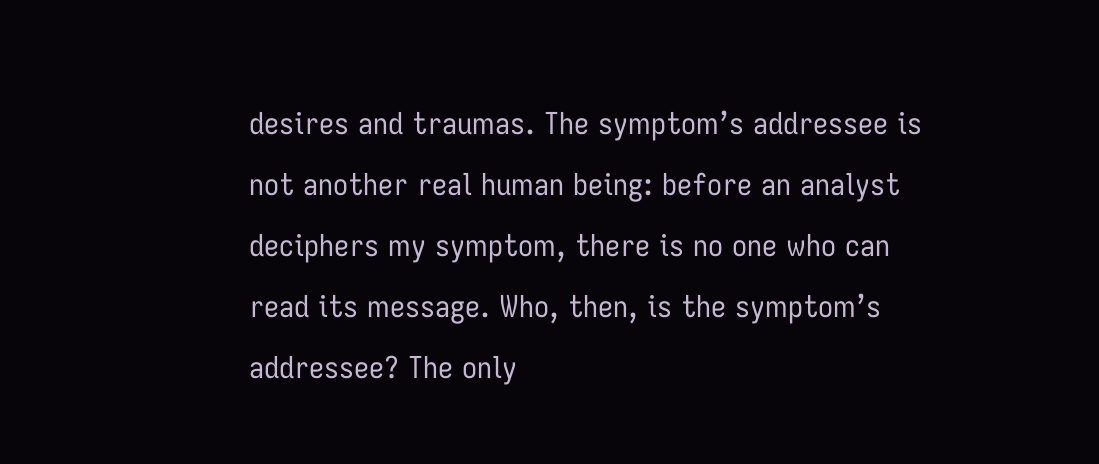desires and traumas. The symptom’s addressee is not another real human being: before an analyst deciphers my symptom, there is no one who can read its message. Who, then, is the symptom’s addressee? The only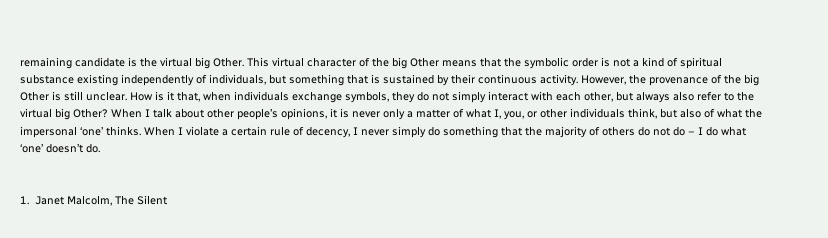remaining candidate is the virtual big Other. This virtual character of the big Other means that the symbolic order is not a kind of spiritual substance existing independently of individuals, but something that is sustained by their continuous activity. However, the provenance of the big Other is still unclear. How is it that, when individuals exchange symbols, they do not simply interact with each other, but always also refer to the virtual big Other? When I talk about other people’s opinions, it is never only a matter of what I, you, or other individuals think, but also of what the impersonal ‘one’ thinks. When I violate a certain rule of decency, I never simply do something that the majority of others do not do – I do what ‘one’ doesn’t do.


1.  Janet Malcolm, The Silent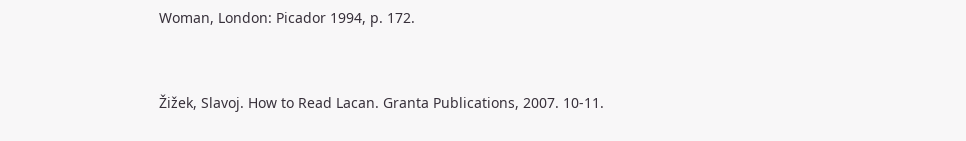Woman, London: Picador 1994, p. 172.


Žižek, Slavoj. How to Read Lacan. Granta Publications, 2007. 10-11.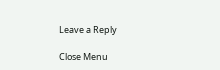Leave a Reply

Close Menu